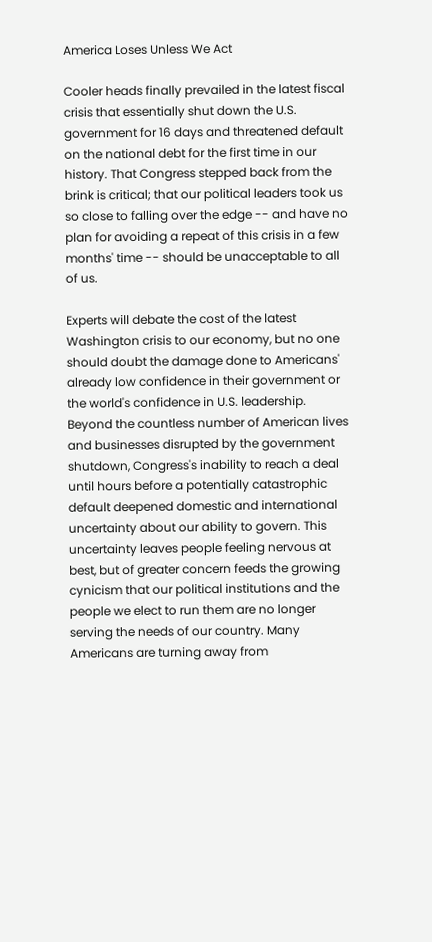America Loses Unless We Act

Cooler heads finally prevailed in the latest fiscal crisis that essentially shut down the U.S. government for 16 days and threatened default on the national debt for the first time in our history. That Congress stepped back from the brink is critical; that our political leaders took us so close to falling over the edge -- and have no plan for avoiding a repeat of this crisis in a few months' time -- should be unacceptable to all of us.

Experts will debate the cost of the latest Washington crisis to our economy, but no one should doubt the damage done to Americans' already low confidence in their government or the world's confidence in U.S. leadership. Beyond the countless number of American lives and businesses disrupted by the government shutdown, Congress's inability to reach a deal until hours before a potentially catastrophic default deepened domestic and international uncertainty about our ability to govern. This uncertainty leaves people feeling nervous at best, but of greater concern feeds the growing cynicism that our political institutions and the people we elect to run them are no longer serving the needs of our country. Many Americans are turning away from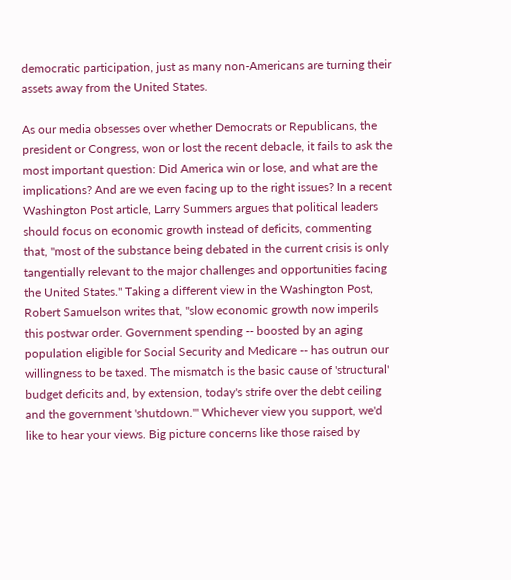democratic participation, just as many non-Americans are turning their assets away from the United States.

As our media obsesses over whether Democrats or Republicans, the president or Congress, won or lost the recent debacle, it fails to ask the most important question: Did America win or lose, and what are the implications? And are we even facing up to the right issues? In a recent Washington Post article, Larry Summers argues that political leaders should focus on economic growth instead of deficits, commenting that, "most of the substance being debated in the current crisis is only tangentially relevant to the major challenges and opportunities facing the United States." Taking a different view in the Washington Post, Robert Samuelson writes that, "slow economic growth now imperils this postwar order. Government spending -- boosted by an aging population eligible for Social Security and Medicare -- has outrun our willingness to be taxed. The mismatch is the basic cause of 'structural' budget deficits and, by extension, today's strife over the debt ceiling and the government 'shutdown.'" Whichever view you support, we'd like to hear your views. Big picture concerns like those raised by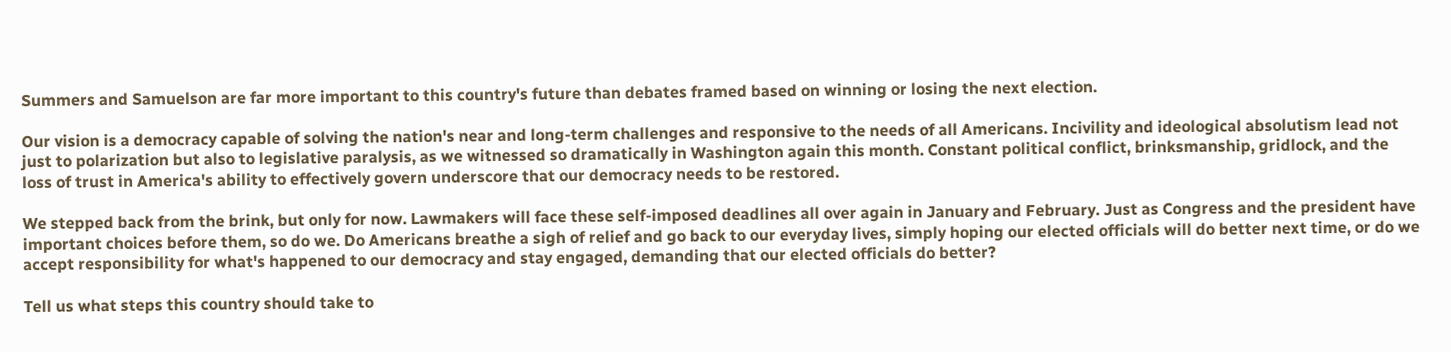Summers and Samuelson are far more important to this country's future than debates framed based on winning or losing the next election.

Our vision is a democracy capable of solving the nation's near and long-term challenges and responsive to the needs of all Americans. Incivility and ideological absolutism lead not just to polarization but also to legislative paralysis, as we witnessed so dramatically in Washington again this month. Constant political conflict, brinksmanship, gridlock, and the loss of trust in America's ability to effectively govern underscore that our democracy needs to be restored.

We stepped back from the brink, but only for now. Lawmakers will face these self-imposed deadlines all over again in January and February. Just as Congress and the president have important choices before them, so do we. Do Americans breathe a sigh of relief and go back to our everyday lives, simply hoping our elected officials will do better next time, or do we accept responsibility for what's happened to our democracy and stay engaged, demanding that our elected officials do better?

Tell us what steps this country should take to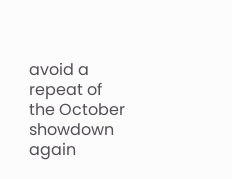avoid a repeat of the October showdown again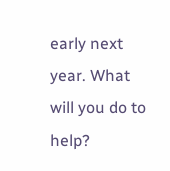early next year. What will you do to help?